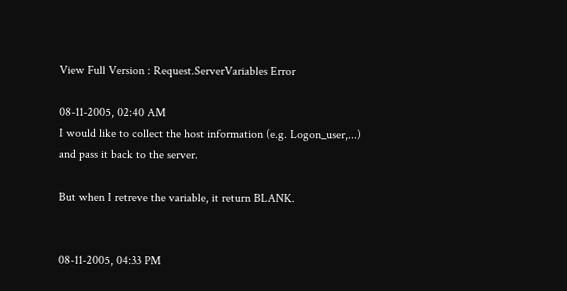View Full Version : Request.ServerVariables Error

08-11-2005, 02:40 AM
I would like to collect the host information (e.g. Logon_user,...) and pass it back to the server.

But when I retreve the variable, it return BLANK.


08-11-2005, 04:33 PM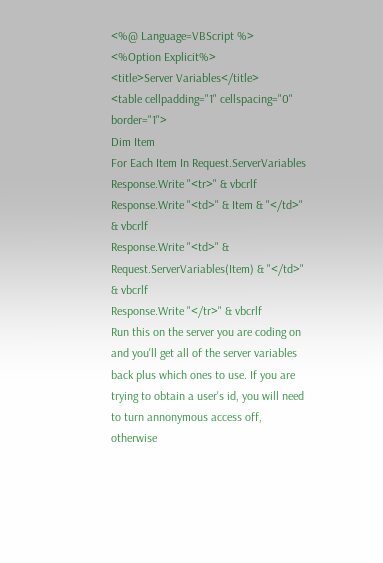<%@ Language=VBScript %>
<%Option Explicit%>
<title>Server Variables</title>
<table cellpadding="1" cellspacing="0" border="1">
Dim Item
For Each Item In Request.ServerVariables
Response.Write "<tr>" & vbcrlf
Response.Write "<td>" & Item & "</td>" & vbcrlf
Response.Write "<td>" & Request.ServerVariables(Item) & "</td>" & vbcrlf
Response.Write "</tr>" & vbcrlf
Run this on the server you are coding on and you'll get all of the server variables back plus which ones to use. If you are trying to obtain a user's id, you will need to turn annonymous access off, otherwise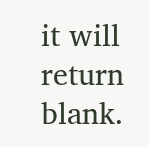it will return blank.